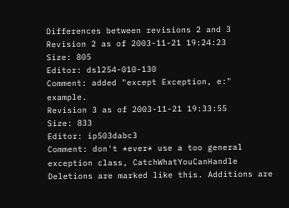Differences between revisions 2 and 3
Revision 2 as of 2003-11-21 19:24:23
Size: 805
Editor: dsl254-010-130
Comment: added "except Exception, e:" example.
Revision 3 as of 2003-11-21 19:33:55
Size: 833
Editor: ip503dabc3
Comment: don't *ever* use a too general exception class, CatchWhatYouCanHandle
Deletions are marked like this. Additions are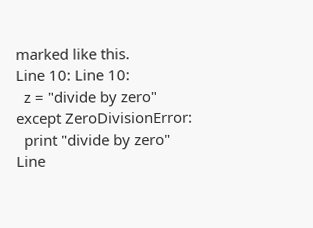marked like this.
Line 10: Line 10:
  z = "divide by zero"
except ZeroDivisionError:
  print "divide by zero"
Line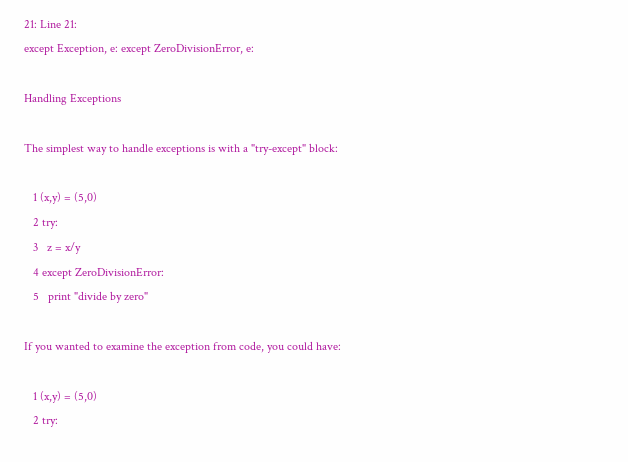21: Line 21:
except Exception, e: except ZeroDivisionError, e:

Handling Exceptions

The simplest way to handle exceptions is with a "try-except" block:

   1 (x,y) = (5,0)
   2 try:
   3   z = x/y
   4 except ZeroDivisionError:
   5   print "divide by zero"

If you wanted to examine the exception from code, you could have:

   1 (x,y) = (5,0)
   2 try: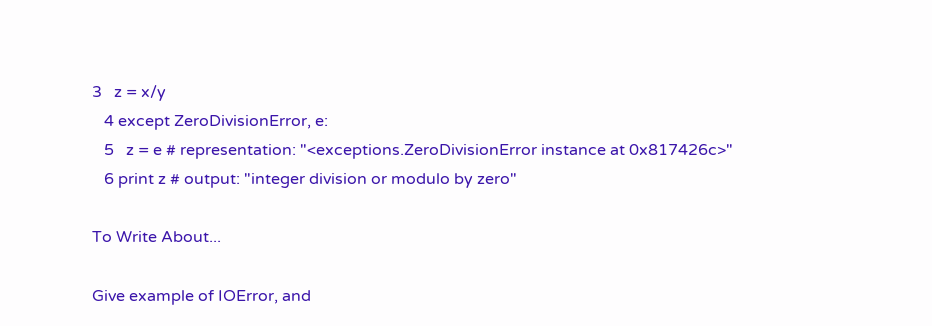3   z = x/y
   4 except ZeroDivisionError, e:
   5   z = e # representation: "<exceptions.ZeroDivisionError instance at 0x817426c>"
   6 print z # output: "integer division or modulo by zero"

To Write About...

Give example of IOError, and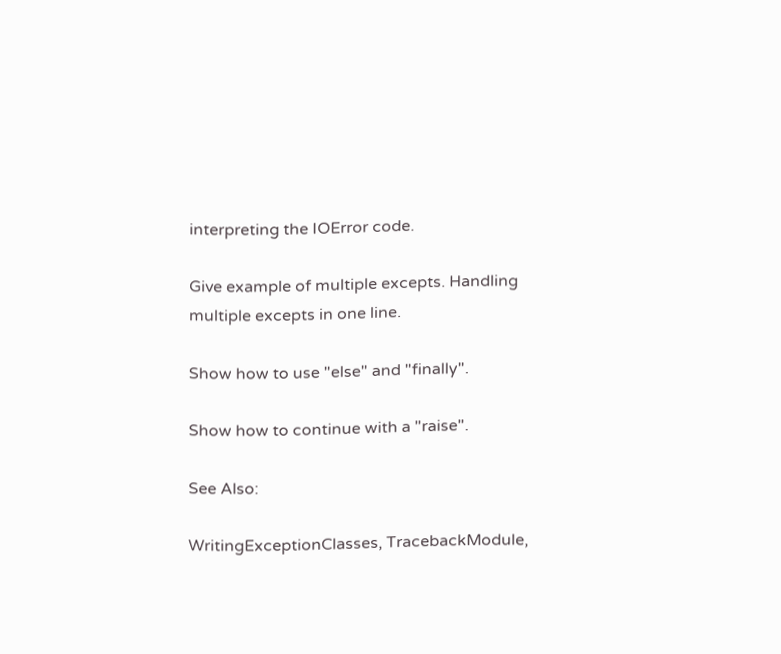interpreting the IOError code.

Give example of multiple excepts. Handling multiple excepts in one line.

Show how to use "else" and "finally".

Show how to continue with a "raise".

See Also:

WritingExceptionClasses, TracebackModule,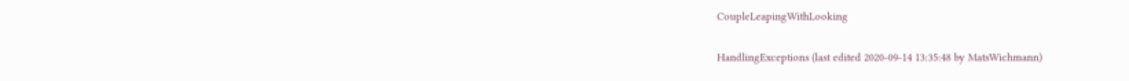CoupleLeapingWithLooking

HandlingExceptions (last edited 2020-09-14 13:35:48 by MatsWichmann)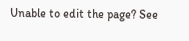Unable to edit the page? See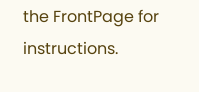the FrontPage for instructions.